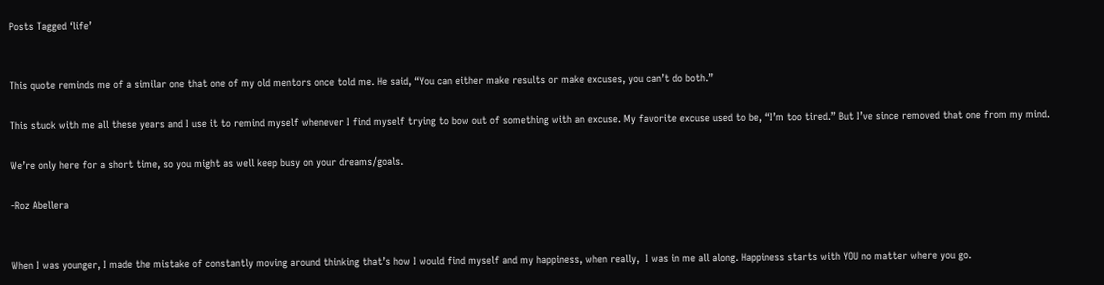Posts Tagged ‘life’


This quote reminds me of a similar one that one of my old mentors once told me. He said, “You can either make results or make excuses, you can’t do both.”

This stuck with me all these years and I use it to remind myself whenever I find myself trying to bow out of something with an excuse. My favorite excuse used to be, “I’m too tired.” But I’ve since removed that one from my mind.

We’re only here for a short time, so you might as well keep busy on your dreams/goals.

-Roz Abellera


When I was younger, I made the mistake of constantly moving around thinking that’s how I would find myself and my happiness, when really,  I was in me all along. Happiness starts with YOU no matter where you go.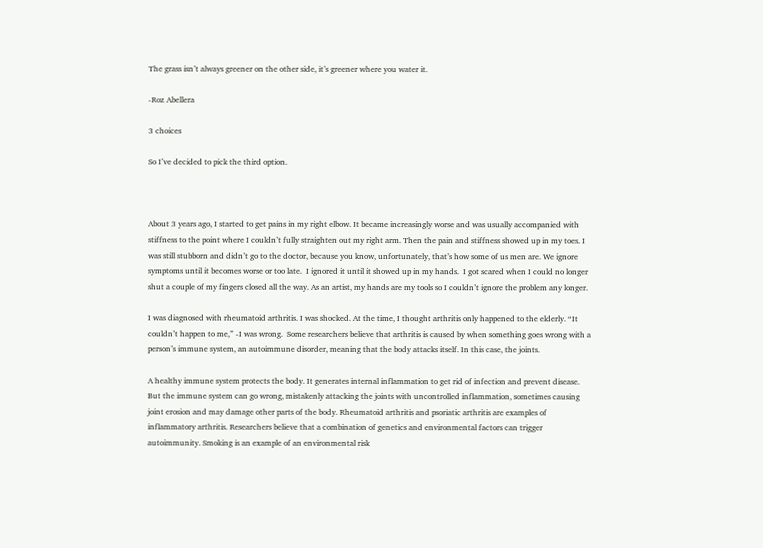The grass isn’t always greener on the other side, it’s greener where you water it.

-Roz Abellera

3 choices

So I’ve decided to pick the third option.



About 3 years ago, I started to get pains in my right elbow. It became increasingly worse and was usually accompanied with stiffness to the point where I couldn’t fully straighten out my right arm. Then the pain and stiffness showed up in my toes. I was still stubborn and didn’t go to the doctor, because you know, unfortunately, that’s how some of us men are. We ignore symptoms until it becomes worse or too late.  I ignored it until it showed up in my hands.  I got scared when I could no longer shut a couple of my fingers closed all the way. As an artist, my hands are my tools so I couldn’t ignore the problem any longer.

I was diagnosed with rheumatoid arthritis. I was shocked. At the time, I thought arthritis only happened to the elderly. “It couldn’t happen to me,” -I was wrong.  Some researchers believe that arthritis is caused by when something goes wrong with a person’s immune system, an autoimmune disorder, meaning that the body attacks itself. In this case, the joints.

A healthy immune system protects the body. It generates internal inflammation to get rid of infection and prevent disease. But the immune system can go wrong, mistakenly attacking the joints with uncontrolled inflammation, sometimes causing joint erosion and may damage other parts of the body. Rheumatoid arthritis and psoriatic arthritis are examples of inflammatory arthritis. Researchers believe that a combination of genetics and environmental factors can trigger autoimmunity. Smoking is an example of an environmental risk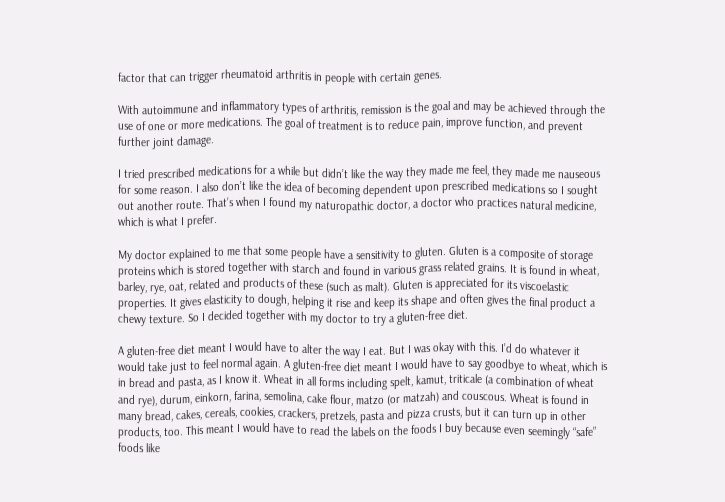factor that can trigger rheumatoid arthritis in people with certain genes.

With autoimmune and inflammatory types of arthritis, remission is the goal and may be achieved through the use of one or more medications. The goal of treatment is to reduce pain, improve function, and prevent further joint damage.

I tried prescribed medications for a while but didn’t like the way they made me feel, they made me nauseous for some reason. I also don’t like the idea of becoming dependent upon prescribed medications so I sought out another route. That’s when I found my naturopathic doctor, a doctor who practices natural medicine, which is what I prefer.

My doctor explained to me that some people have a sensitivity to gluten. Gluten is a composite of storage proteins which is stored together with starch and found in various grass related grains. It is found in wheat, barley, rye, oat, related and products of these (such as malt). Gluten is appreciated for its viscoelastic properties. It gives elasticity to dough, helping it rise and keep its shape and often gives the final product a chewy texture. So I decided together with my doctor to try a gluten-free diet.

A gluten-free diet meant I would have to alter the way I eat. But I was okay with this. I’d do whatever it would take just to feel normal again. A gluten-free diet meant I would have to say goodbye to wheat, which is in bread and pasta, as I know it. Wheat in all forms including spelt, kamut, triticale (a combination of wheat and rye), durum, einkorn, farina, semolina, cake flour, matzo (or matzah) and couscous. Wheat is found in many bread, cakes, cereals, cookies, crackers, pretzels, pasta and pizza crusts, but it can turn up in other products, too. This meant I would have to read the labels on the foods I buy because even seemingly “safe” foods like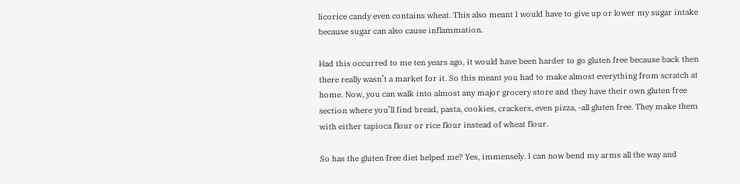licorice candy even contains wheat. This also meant I would have to give up or lower my sugar intake because sugar can also cause inflammation.

Had this occurred to me ten years ago, it would have been harder to go gluten free because back then there really wasn’t a market for it. So this meant you had to make almost everything from scratch at home. Now, you can walk into almost any major grocery store and they have their own gluten free section where you’ll find bread, pasta, cookies, crackers, even pizza, -all gluten free. They make them with either tapioca flour or rice flour instead of wheat flour.

So has the gluten free diet helped me? Yes, immensely. I can now bend my arms all the way and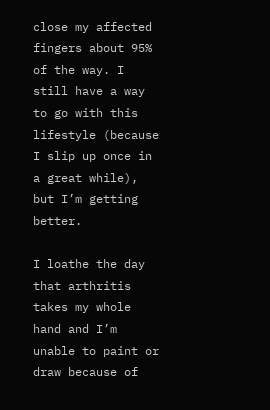close my affected fingers about 95% of the way. I still have a way to go with this lifestyle (because I slip up once in a great while), but I’m getting better.

I loathe the day that arthritis takes my whole hand and I’m unable to paint or draw because of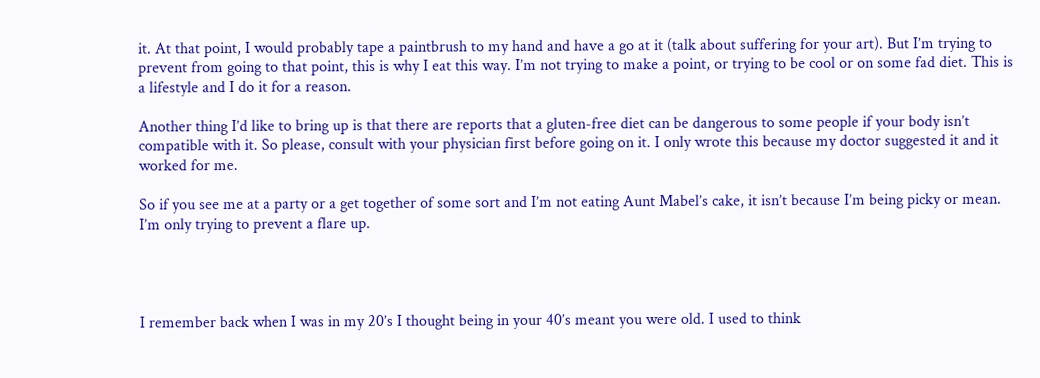it. At that point, I would probably tape a paintbrush to my hand and have a go at it (talk about suffering for your art). But I’m trying to prevent from going to that point, this is why I eat this way. I’m not trying to make a point, or trying to be cool or on some fad diet. This is a lifestyle and I do it for a reason.

Another thing I’d like to bring up is that there are reports that a gluten-free diet can be dangerous to some people if your body isn’t compatible with it. So please, consult with your physician first before going on it. I only wrote this because my doctor suggested it and it worked for me.

So if you see me at a party or a get together of some sort and I’m not eating Aunt Mabel’s cake, it isn’t because I’m being picky or mean. I’m only trying to prevent a flare up.




I remember back when I was in my 20’s I thought being in your 40’s meant you were old. I used to think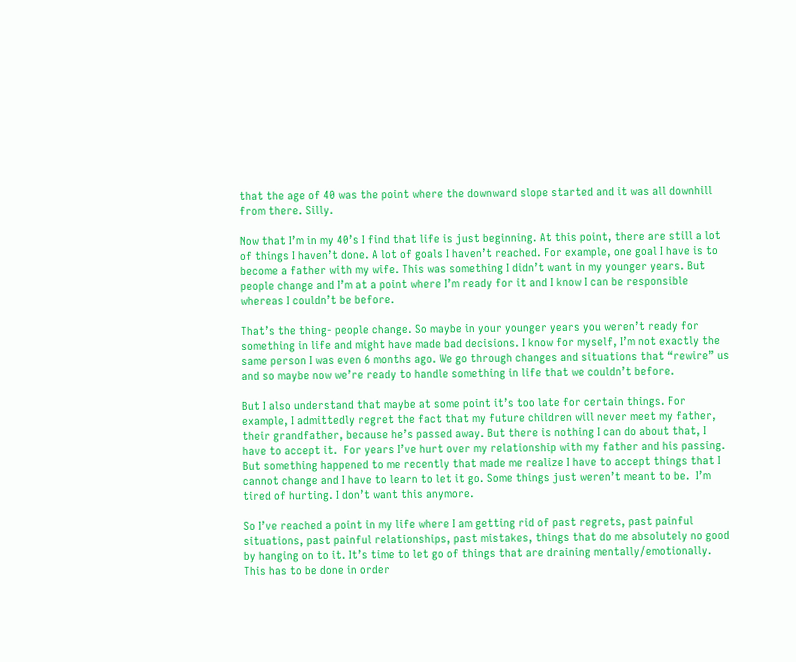that the age of 40 was the point where the downward slope started and it was all downhill from there. Silly.

Now that I’m in my 40’s I find that life is just beginning. At this point, there are still a lot of things I haven’t done. A lot of goals I haven’t reached. For example, one goal I have is to become a father with my wife. This was something I didn’t want in my younger years. But people change and I’m at a point where I’m ready for it and I know I can be responsible whereas I couldn’t be before.

That’s the thing- people change. So maybe in your younger years you weren’t ready for something in life and might have made bad decisions. I know for myself, I’m not exactly the same person I was even 6 months ago. We go through changes and situations that “rewire” us and so maybe now we’re ready to handle something in life that we couldn’t before.

But I also understand that maybe at some point it’s too late for certain things. For example, I admittedly regret the fact that my future children will never meet my father, their grandfather, because he’s passed away. But there is nothing I can do about that, I have to accept it.  For years I’ve hurt over my relationship with my father and his passing. But something happened to me recently that made me realize I have to accept things that I cannot change and I have to learn to let it go. Some things just weren’t meant to be.  I’m tired of hurting. I don’t want this anymore.

So I’ve reached a point in my life where I am getting rid of past regrets, past painful situations, past painful relationships, past mistakes, things that do me absolutely no good by hanging on to it. It’s time to let go of things that are draining mentally/emotionally. This has to be done in order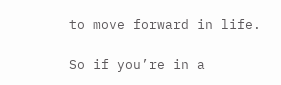to move forward in life.

So if you’re in a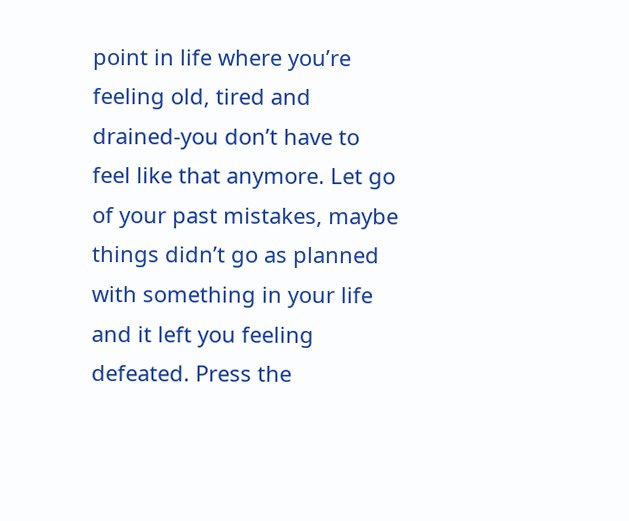point in life where you’re feeling old, tired and drained-you don’t have to feel like that anymore. Let go of your past mistakes, maybe things didn’t go as planned with something in your life and it left you feeling defeated. Press the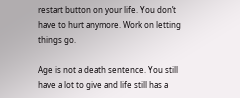restart button on your life. You don’t have to hurt anymore. Work on letting things go.

Age is not a death sentence. You still have a lot to give and life still has a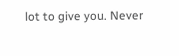lot to give you. Never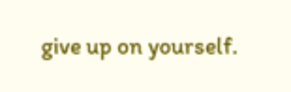give up on yourself.